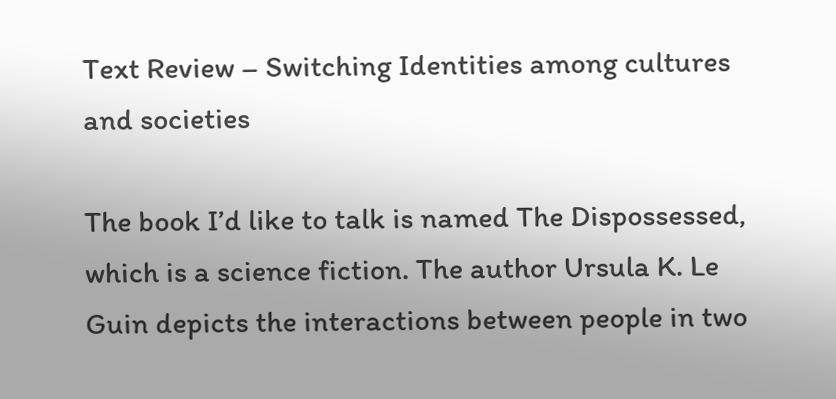Text Review – Switching Identities among cultures and societies

The book I’d like to talk is named The Dispossessed, which is a science fiction. The author Ursula K. Le Guin depicts the interactions between people in two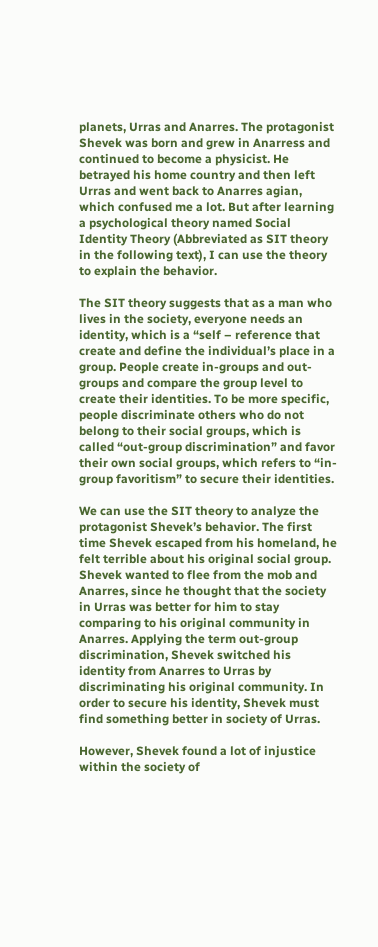planets, Urras and Anarres. The protagonist Shevek was born and grew in Anarress and continued to become a physicist. He betrayed his home country and then left Urras and went back to Anarres agian, which confused me a lot. But after learning a psychological theory named Social Identity Theory (Abbreviated as SIT theory in the following text), I can use the theory to explain the behavior.

The SIT theory suggests that as a man who lives in the society, everyone needs an identity, which is a “self – reference that create and define the individual’s place in a group. People create in-groups and out-groups and compare the group level to create their identities. To be more specific, people discriminate others who do not belong to their social groups, which is called “out-group discrimination” and favor their own social groups, which refers to “in-group favoritism” to secure their identities.

We can use the SIT theory to analyze the protagonist Shevek’s behavior. The first time Shevek escaped from his homeland, he felt terrible about his original social group. Shevek wanted to flee from the mob and Anarres, since he thought that the society in Urras was better for him to stay comparing to his original community in Anarres. Applying the term out-group discrimination, Shevek switched his identity from Anarres to Urras by discriminating his original community. In order to secure his identity, Shevek must find something better in society of Urras.

However, Shevek found a lot of injustice within the society of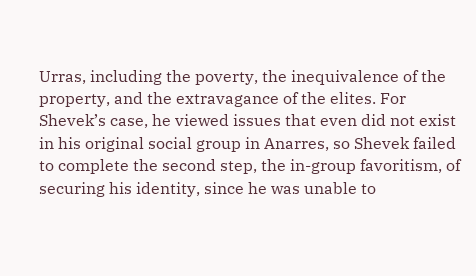Urras, including the poverty, the inequivalence of the property, and the extravagance of the elites. For Shevek’s case, he viewed issues that even did not exist in his original social group in Anarres, so Shevek failed to complete the second step, the in-group favoritism, of securing his identity, since he was unable to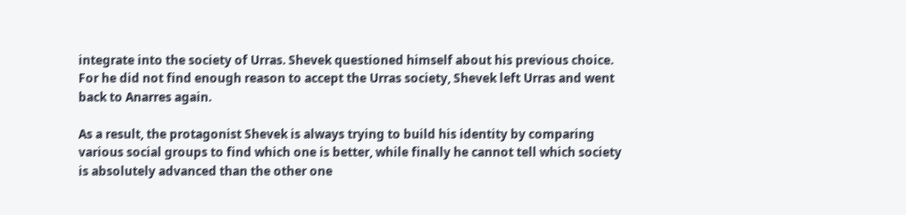integrate into the society of Urras. Shevek questioned himself about his previous choice. For he did not find enough reason to accept the Urras society, Shevek left Urras and went back to Anarres again.

As a result, the protagonist Shevek is always trying to build his identity by comparing various social groups to find which one is better, while finally he cannot tell which society is absolutely advanced than the other one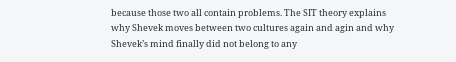because those two all contain problems. The SIT theory explains why Shevek moves between two cultures again and agin and why Shevek’s mind finally did not belong to any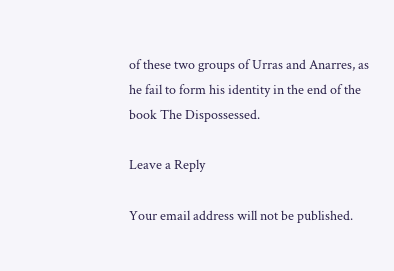of these two groups of Urras and Anarres, as he fail to form his identity in the end of the book The Dispossessed.

Leave a Reply

Your email address will not be published.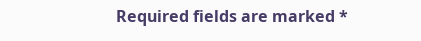Required fields are marked *